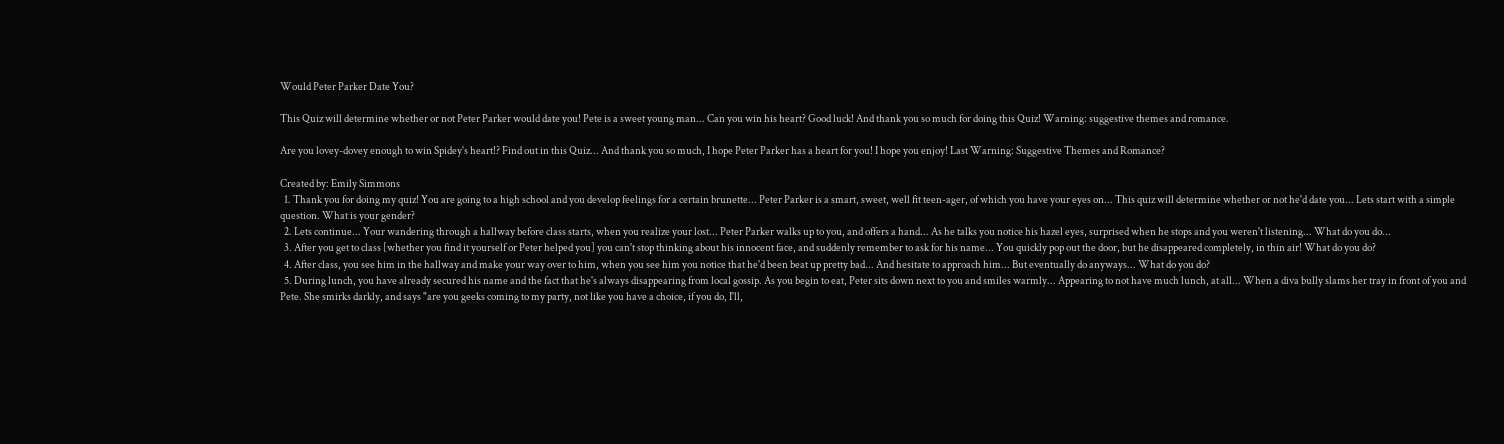Would Peter Parker Date You?

This Quiz will determine whether or not Peter Parker would date you! Pete is a sweet young man... Can you win his heart? Good luck! And thank you so much for doing this Quiz! Warning: suggestive themes and romance.

Are you lovey-dovey enough to win Spidey's heart!? Find out in this Quiz... And thank you so much, I hope Peter Parker has a heart for you! I hope you enjoy! Last Warning: Suggestive Themes and Romance?

Created by: Emily Simmons
  1. Thank you for doing my quiz! You are going to a high school and you develop feelings for a certain brunette... Peter Parker is a smart, sweet, well fit teen-ager, of which you have your eyes on... This quiz will determine whether or not he'd date you... Lets start with a simple question. What is your gender?
  2. Lets continue... Your wandering through a hallway before class starts, when you realize your lost... Peter Parker walks up to you, and offers a hand... As he talks you notice his hazel eyes, surprised when he stops and you weren't listening... What do you do...
  3. After you get to class [whether you find it yourself or Peter helped you] you can't stop thinking about his innocent face, and suddenly remember to ask for his name... You quickly pop out the door, but he disappeared completely, in thin air! What do you do?
  4. After class, you see him in the hallway and make your way over to him, when you see him you notice that he'd been beat up pretty bad... And hesitate to approach him... But eventually do anyways... What do you do?
  5. During lunch, you have already secured his name and the fact that he's always disappearing from local gossip. As you begin to eat, Peter sits down next to you and smiles warmly... Appearing to not have much lunch, at all... When a diva bully slams her tray in front of you and Pete. She smirks darkly, and says "are you geeks coming to my party, not like you have a choice, if you do, I'll,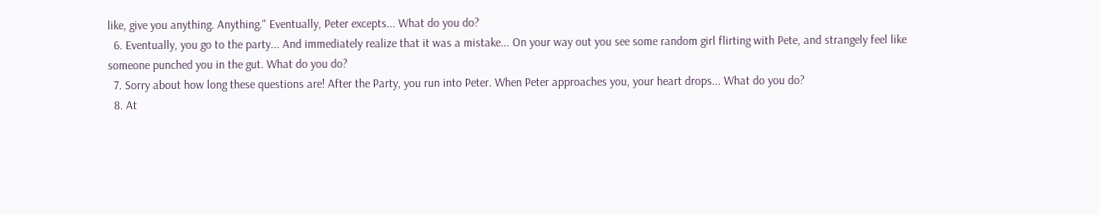like, give you anything. Anything." Eventually, Peter excepts... What do you do?
  6. Eventually, you go to the party... And immediately realize that it was a mistake... On your way out you see some random girl flirting with Pete, and strangely feel like someone punched you in the gut. What do you do?
  7. Sorry about how long these questions are! After the Party, you run into Peter. When Peter approaches you, your heart drops... What do you do?
  8. At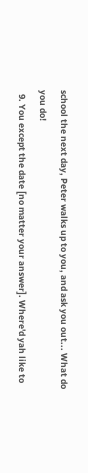school the next day, Peter walks up to you, and ask you out... What do you do!
  9. You except the date [no matter your answer]. Where'd yah like to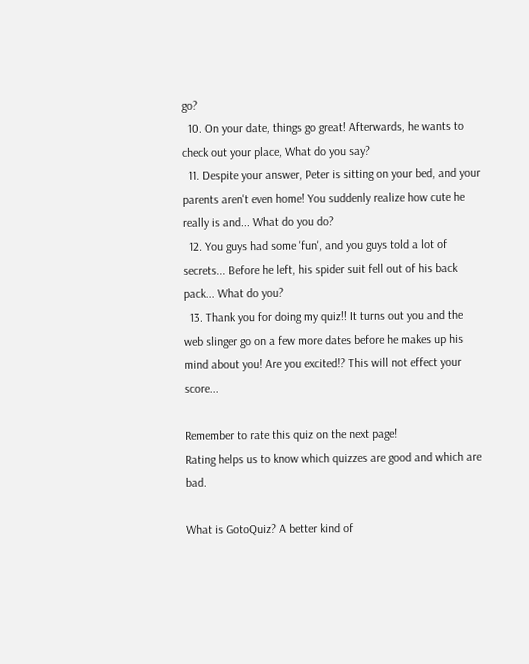go?
  10. On your date, things go great! Afterwards, he wants to check out your place, What do you say?
  11. Despite your answer, Peter is sitting on your bed, and your parents aren't even home! You suddenly realize how cute he really is and... What do you do?
  12. You guys had some 'fun', and you guys told a lot of secrets... Before he left, his spider suit fell out of his back pack... What do you?
  13. Thank you for doing my quiz!! It turns out you and the web slinger go on a few more dates before he makes up his mind about you! Are you excited!? This will not effect your score...

Remember to rate this quiz on the next page!
Rating helps us to know which quizzes are good and which are bad.

What is GotoQuiz? A better kind of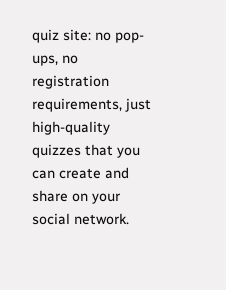quiz site: no pop-ups, no registration requirements, just high-quality quizzes that you can create and share on your social network.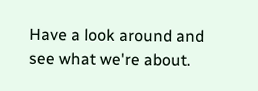Have a look around and see what we're about.